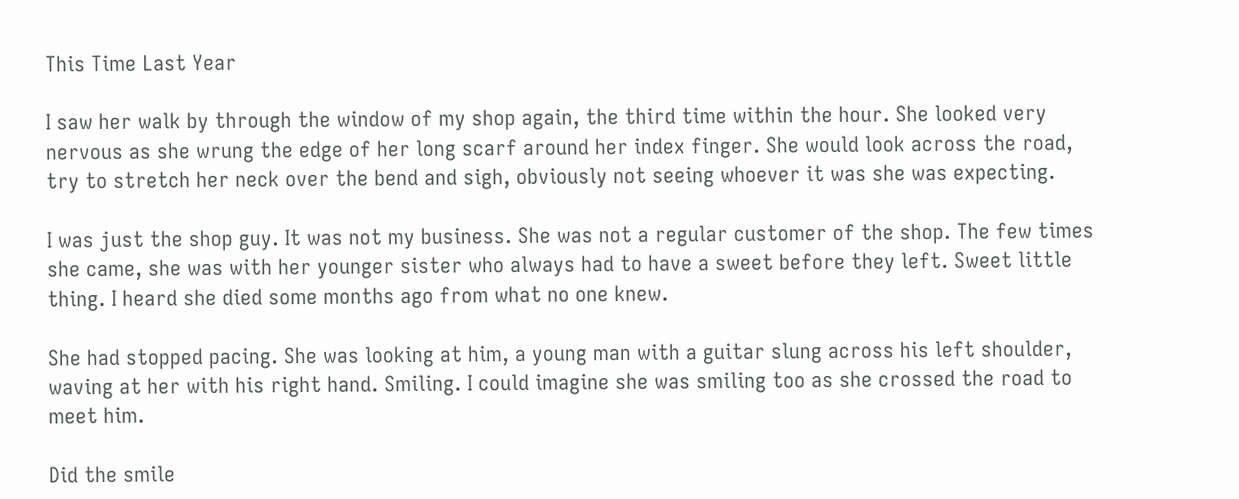This Time Last Year

I saw her walk by through the window of my shop again, the third time within the hour. She looked very nervous as she wrung the edge of her long scarf around her index finger. She would look across the road, try to stretch her neck over the bend and sigh, obviously not seeing whoever it was she was expecting.

I was just the shop guy. It was not my business. She was not a regular customer of the shop. The few times she came, she was with her younger sister who always had to have a sweet before they left. Sweet little thing. I heard she died some months ago from what no one knew.

She had stopped pacing. She was looking at him, a young man with a guitar slung across his left shoulder, waving at her with his right hand. Smiling. I could imagine she was smiling too as she crossed the road to meet him.

Did the smile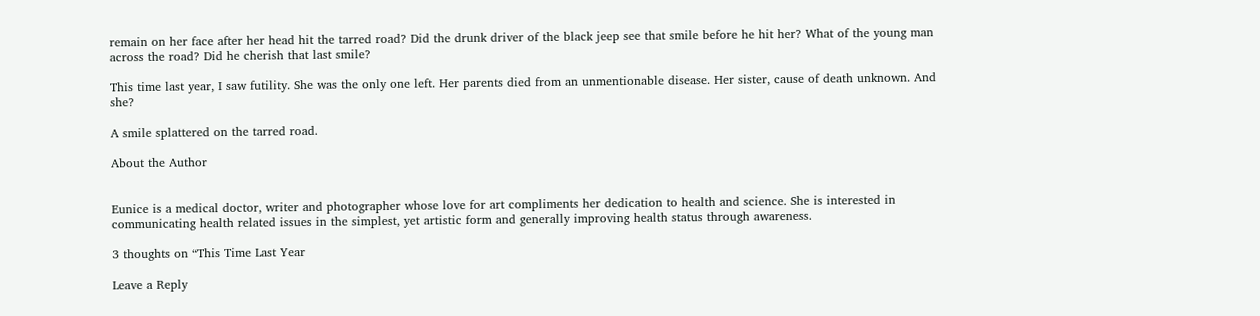remain on her face after her head hit the tarred road? Did the drunk driver of the black jeep see that smile before he hit her? What of the young man across the road? Did he cherish that last smile?

This time last year, I saw futility. She was the only one left. Her parents died from an unmentionable disease. Her sister, cause of death unknown. And she?

A smile splattered on the tarred road.

About the Author


Eunice is a medical doctor, writer and photographer whose love for art compliments her dedication to health and science. She is interested in communicating health related issues in the simplest, yet artistic form and generally improving health status through awareness.

3 thoughts on “This Time Last Year

Leave a Reply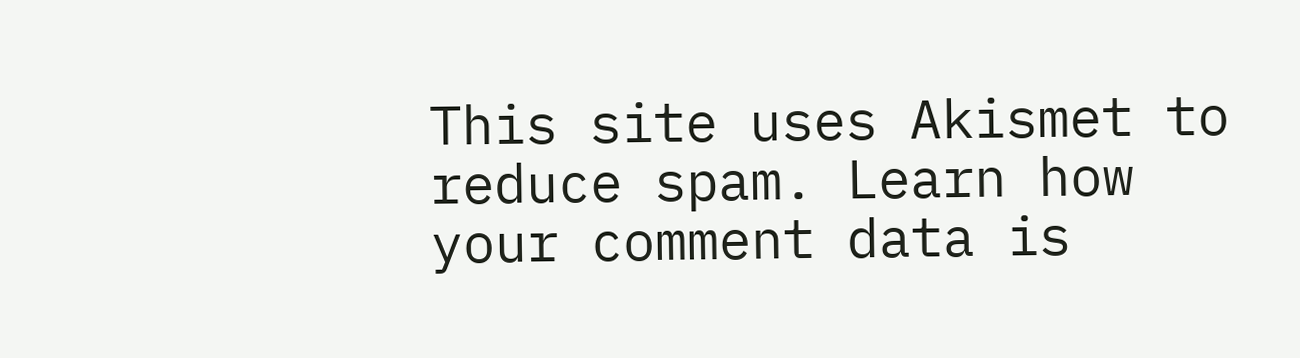This site uses Akismet to reduce spam. Learn how your comment data is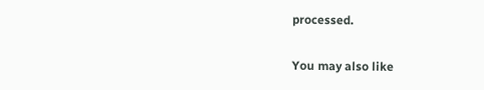processed.

You may also like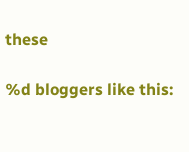these

%d bloggers like this: